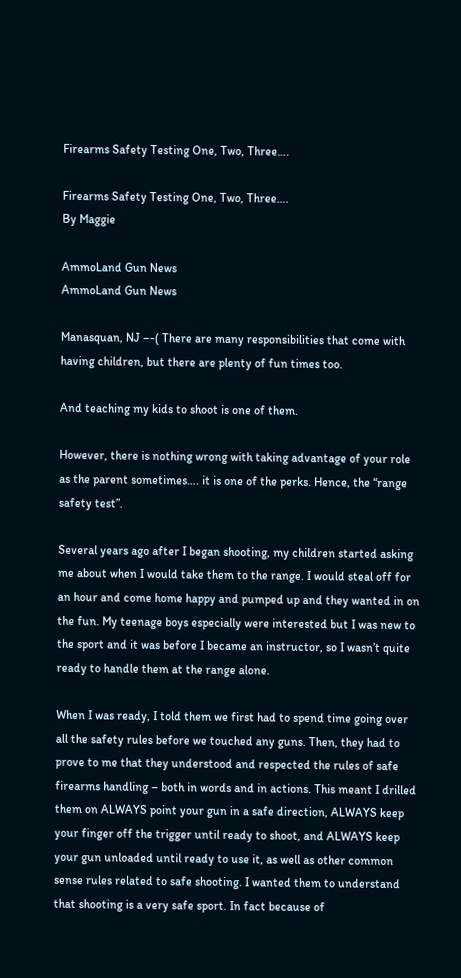Firearms Safety Testing One, Two, Three….

Firearms Safety Testing One, Two, Three….
By Maggie

AmmoLand Gun News
AmmoLand Gun News

Manasquan, NJ –-( There are many responsibilities that come with having children, but there are plenty of fun times too.

And teaching my kids to shoot is one of them.

However, there is nothing wrong with taking advantage of your role as the parent sometimes…. it is one of the perks. Hence, the “range safety test”.

Several years ago after I began shooting, my children started asking me about when I would take them to the range. I would steal off for an hour and come home happy and pumped up and they wanted in on the fun. My teenage boys especially were interested but I was new to the sport and it was before I became an instructor, so I wasn’t quite ready to handle them at the range alone.

When I was ready, I told them we first had to spend time going over all the safety rules before we touched any guns. Then, they had to prove to me that they understood and respected the rules of safe firearms handling – both in words and in actions. This meant I drilled them on ALWAYS point your gun in a safe direction, ALWAYS keep your finger off the trigger until ready to shoot, and ALWAYS keep your gun unloaded until ready to use it, as well as other common sense rules related to safe shooting. I wanted them to understand that shooting is a very safe sport. In fact because of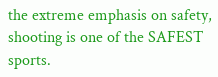the extreme emphasis on safety, shooting is one of the SAFEST sports.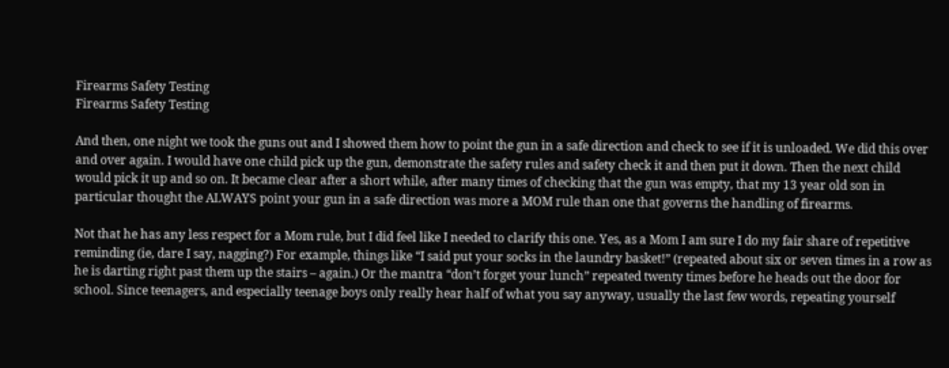Firearms Safety Testing
Firearms Safety Testing

And then, one night we took the guns out and I showed them how to point the gun in a safe direction and check to see if it is unloaded. We did this over and over again. I would have one child pick up the gun, demonstrate the safety rules and safety check it and then put it down. Then the next child would pick it up and so on. It became clear after a short while, after many times of checking that the gun was empty, that my 13 year old son in particular thought the ALWAYS point your gun in a safe direction was more a MOM rule than one that governs the handling of firearms.

Not that he has any less respect for a Mom rule, but I did feel like I needed to clarify this one. Yes, as a Mom I am sure I do my fair share of repetitive reminding (ie, dare I say, nagging?) For example, things like “I said put your socks in the laundry basket!” (repeated about six or seven times in a row as he is darting right past them up the stairs – again.) Or the mantra “don’t forget your lunch” repeated twenty times before he heads out the door for school. Since teenagers, and especially teenage boys only really hear half of what you say anyway, usually the last few words, repeating yourself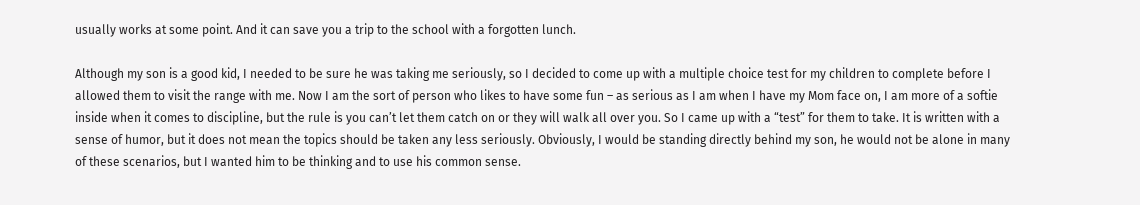usually works at some point. And it can save you a trip to the school with a forgotten lunch.

Although my son is a good kid, I needed to be sure he was taking me seriously, so I decided to come up with a multiple choice test for my children to complete before I allowed them to visit the range with me. Now I am the sort of person who likes to have some fun – as serious as I am when I have my Mom face on, I am more of a softie inside when it comes to discipline, but the rule is you can’t let them catch on or they will walk all over you. So I came up with a “test” for them to take. It is written with a sense of humor, but it does not mean the topics should be taken any less seriously. Obviously, I would be standing directly behind my son, he would not be alone in many of these scenarios, but I wanted him to be thinking and to use his common sense.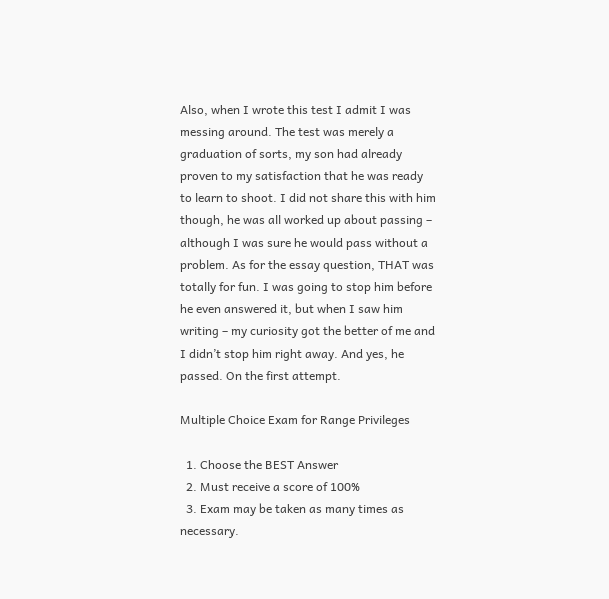Also, when I wrote this test I admit I was messing around. The test was merely a graduation of sorts, my son had already proven to my satisfaction that he was ready to learn to shoot. I did not share this with him though, he was all worked up about passing – although I was sure he would pass without a problem. As for the essay question, THAT was totally for fun. I was going to stop him before he even answered it, but when I saw him writing – my curiosity got the better of me and I didn’t stop him right away. And yes, he passed. On the first attempt.

Multiple Choice Exam for Range Privileges

  1. Choose the BEST Answer
  2. Must receive a score of 100%
  3. Exam may be taken as many times as necessary.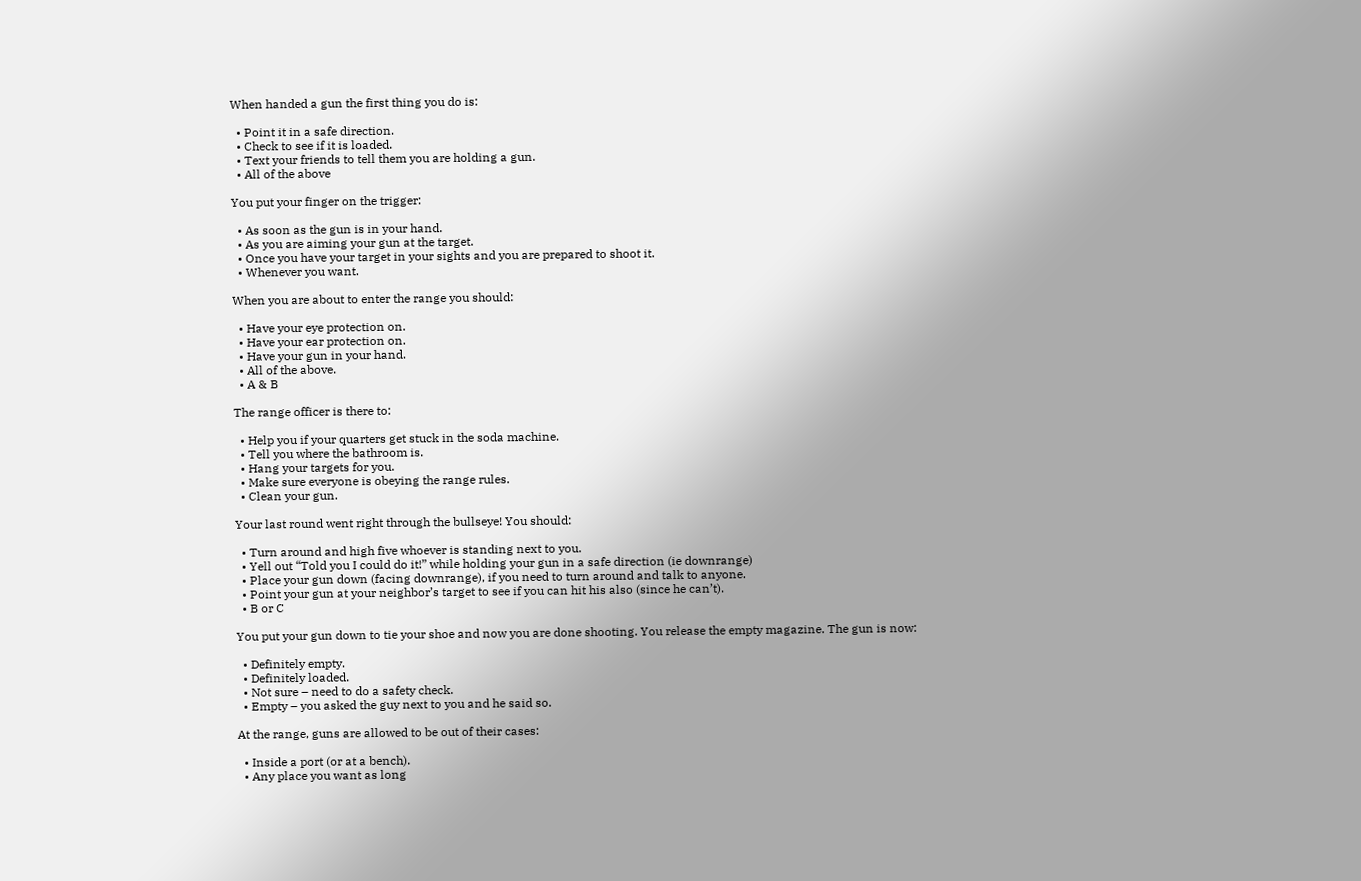When handed a gun the first thing you do is:

  • Point it in a safe direction.
  • Check to see if it is loaded.
  • Text your friends to tell them you are holding a gun.
  • All of the above

You put your finger on the trigger:

  • As soon as the gun is in your hand.
  • As you are aiming your gun at the target.
  • Once you have your target in your sights and you are prepared to shoot it.
  • Whenever you want.

When you are about to enter the range you should:

  • Have your eye protection on.
  • Have your ear protection on.
  • Have your gun in your hand.
  • All of the above.
  • A & B

The range officer is there to:

  • Help you if your quarters get stuck in the soda machine.
  • Tell you where the bathroom is.
  • Hang your targets for you.
  • Make sure everyone is obeying the range rules.
  • Clean your gun.

Your last round went right through the bullseye! You should:

  • Turn around and high five whoever is standing next to you.
  • Yell out “Told you I could do it!” while holding your gun in a safe direction (ie downrange)
  • Place your gun down (facing downrange), if you need to turn around and talk to anyone.
  • Point your gun at your neighbor’s target to see if you can hit his also (since he can’t).
  • B or C

You put your gun down to tie your shoe and now you are done shooting. You release the empty magazine. The gun is now:

  • Definitely empty.
  • Definitely loaded.
  • Not sure – need to do a safety check.
  • Empty – you asked the guy next to you and he said so.

At the range, guns are allowed to be out of their cases:

  • Inside a port (or at a bench).
  • Any place you want as long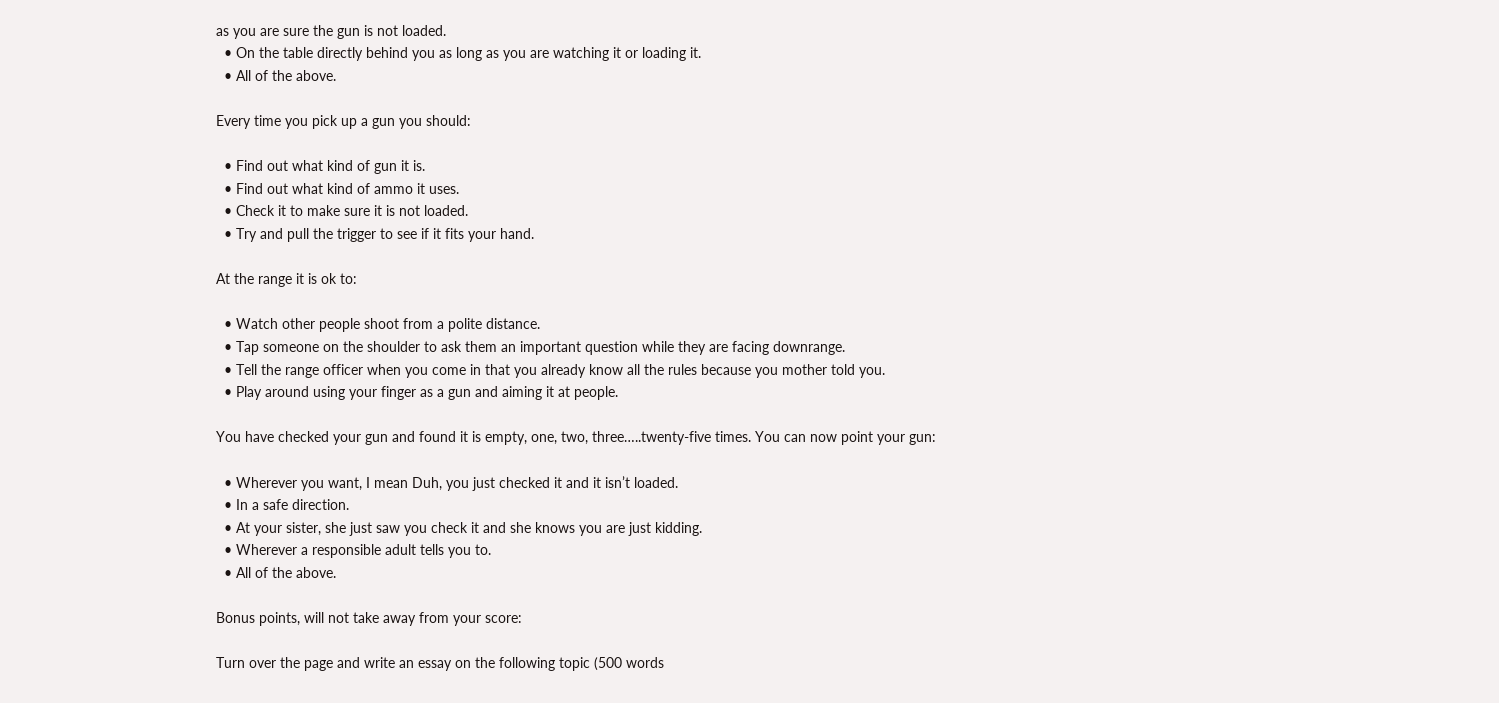as you are sure the gun is not loaded.
  • On the table directly behind you as long as you are watching it or loading it.
  • All of the above.

Every time you pick up a gun you should:

  • Find out what kind of gun it is.
  • Find out what kind of ammo it uses.
  • Check it to make sure it is not loaded.
  • Try and pull the trigger to see if it fits your hand.

At the range it is ok to:

  • Watch other people shoot from a polite distance.
  • Tap someone on the shoulder to ask them an important question while they are facing downrange.
  • Tell the range officer when you come in that you already know all the rules because you mother told you.
  • Play around using your finger as a gun and aiming it at people.

You have checked your gun and found it is empty, one, two, three…..twenty-five times. You can now point your gun:

  • Wherever you want, I mean Duh, you just checked it and it isn’t loaded.
  • In a safe direction.
  • At your sister, she just saw you check it and she knows you are just kidding.
  • Wherever a responsible adult tells you to.
  • All of the above.

Bonus points, will not take away from your score:

Turn over the page and write an essay on the following topic (500 words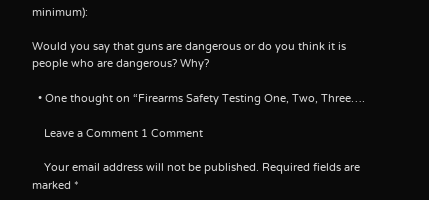minimum):

Would you say that guns are dangerous or do you think it is people who are dangerous? Why?

  • One thought on “Firearms Safety Testing One, Two, Three….

    Leave a Comment 1 Comment

    Your email address will not be published. Required fields are marked *